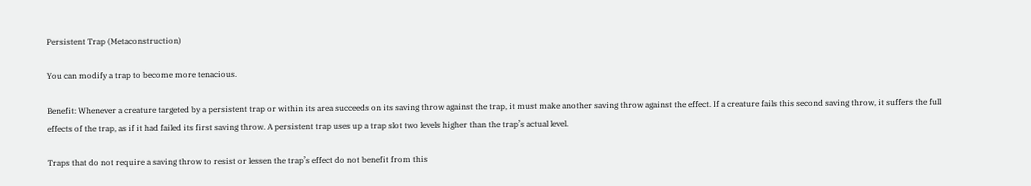Persistent Trap (Metaconstruction)

You can modify a trap to become more tenacious.

Benefit: Whenever a creature targeted by a persistent trap or within its area succeeds on its saving throw against the trap, it must make another saving throw against the effect. If a creature fails this second saving throw, it suffers the full effects of the trap, as if it had failed its first saving throw. A persistent trap uses up a trap slot two levels higher than the trap’s actual level.

Traps that do not require a saving throw to resist or lessen the trap’s effect do not benefit from this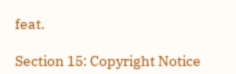feat.

Section 15: Copyright Notice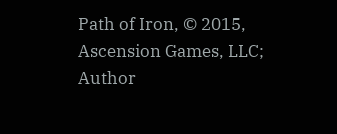Path of Iron, © 2015, Ascension Games, LLC; Author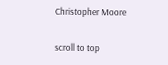Christopher Moore

scroll to top